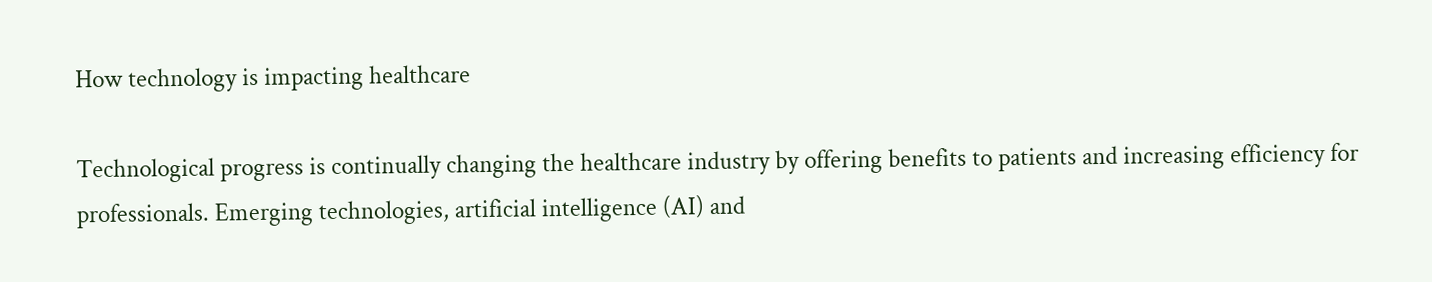How technology is impacting healthcare

Technological progress is continually changing the healthcare industry by offering benefits to patients and increasing efficiency for professionals. Emerging technologies, artificial intelligence (AI) and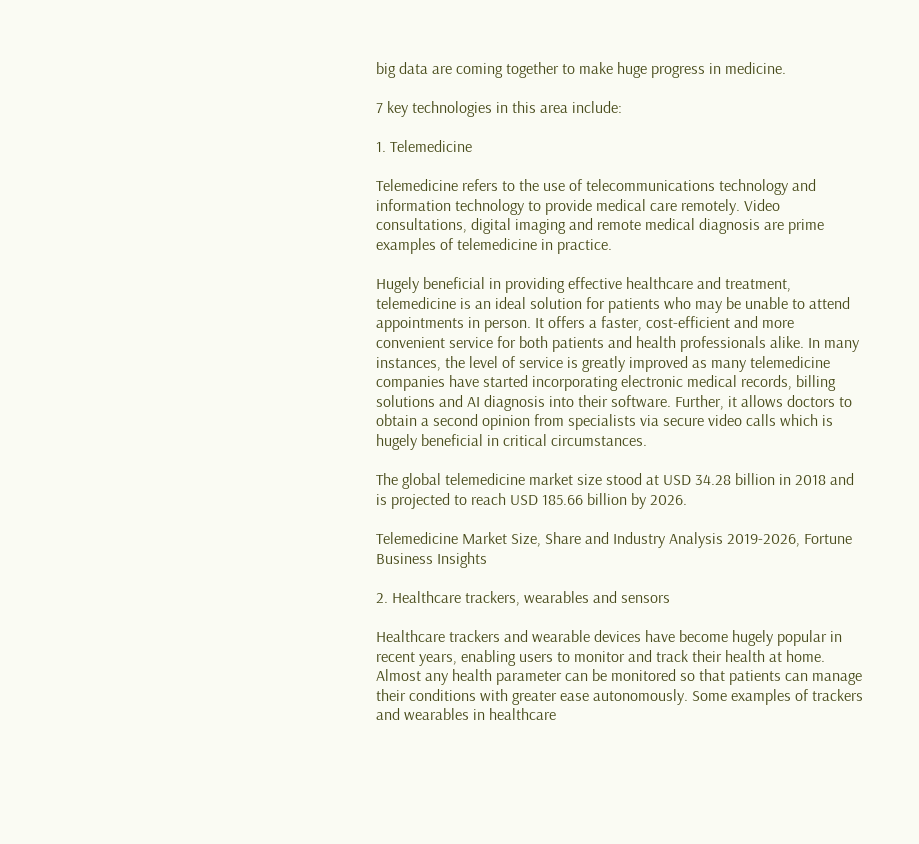big data are coming together to make huge progress in medicine.

7 key technologies in this area include:

1. Telemedicine

Telemedicine refers to the use of telecommunications technology and information technology to provide medical care remotely. Video consultations, digital imaging and remote medical diagnosis are prime examples of telemedicine in practice.

Hugely beneficial in providing effective healthcare and treatment, telemedicine is an ideal solution for patients who may be unable to attend appointments in person. It offers a faster, cost-efficient and more convenient service for both patients and health professionals alike. In many instances, the level of service is greatly improved as many telemedicine companies have started incorporating electronic medical records, billing solutions and AI diagnosis into their software. Further, it allows doctors to obtain a second opinion from specialists via secure video calls which is hugely beneficial in critical circumstances.

The global telemedicine market size stood at USD 34.28 billion in 2018 and is projected to reach USD 185.66 billion by 2026.

Telemedicine Market Size, Share and Industry Analysis 2019-2026, Fortune Business Insights

2. Healthcare trackers, wearables and sensors

Healthcare trackers and wearable devices have become hugely popular in recent years, enabling users to monitor and track their health at home. Almost any health parameter can be monitored so that patients can manage their conditions with greater ease autonomously. Some examples of trackers and wearables in healthcare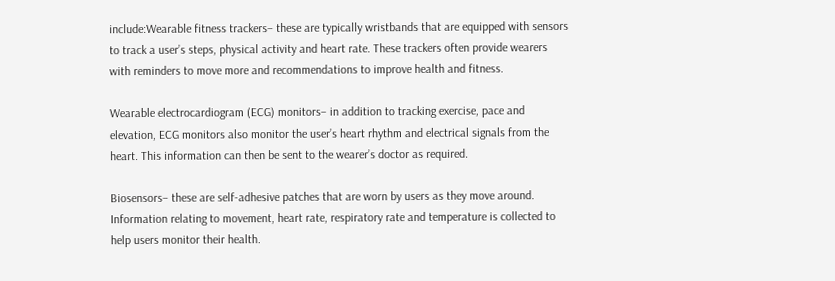include:Wearable fitness trackers– these are typically wristbands that are equipped with sensors to track a user’s steps, physical activity and heart rate. These trackers often provide wearers with reminders to move more and recommendations to improve health and fitness.

Wearable electrocardiogram (ECG) monitors– in addition to tracking exercise, pace and elevation, ECG monitors also monitor the user’s heart rhythm and electrical signals from the heart. This information can then be sent to the wearer’s doctor as required.

Biosensors– these are self-adhesive patches that are worn by users as they move around. Information relating to movement, heart rate, respiratory rate and temperature is collected to help users monitor their health.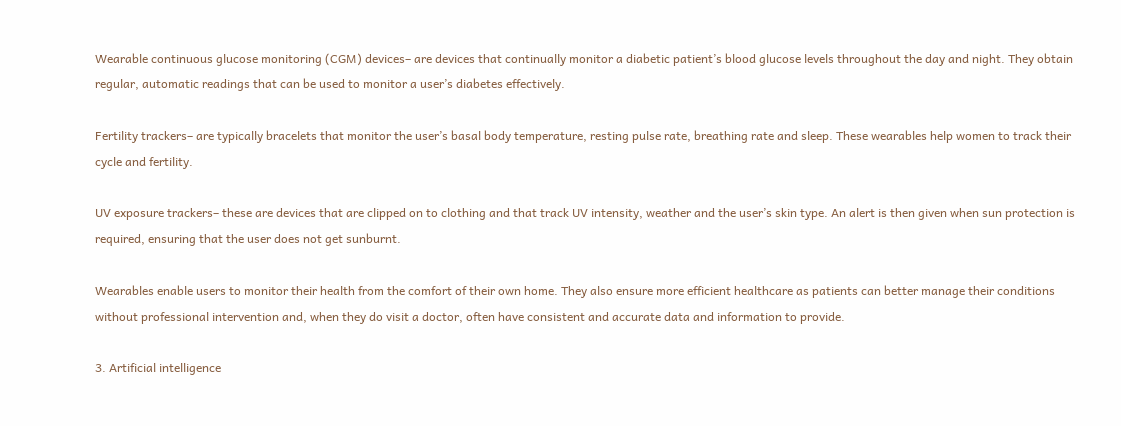Wearable continuous glucose monitoring (CGM) devices– are devices that continually monitor a diabetic patient’s blood glucose levels throughout the day and night. They obtain regular, automatic readings that can be used to monitor a user’s diabetes effectively.

Fertility trackers– are typically bracelets that monitor the user’s basal body temperature, resting pulse rate, breathing rate and sleep. These wearables help women to track their cycle and fertility.

UV exposure trackers– these are devices that are clipped on to clothing and that track UV intensity, weather and the user’s skin type. An alert is then given when sun protection is required, ensuring that the user does not get sunburnt.

Wearables enable users to monitor their health from the comfort of their own home. They also ensure more efficient healthcare as patients can better manage their conditions without professional intervention and, when they do visit a doctor, often have consistent and accurate data and information to provide.

3. Artificial intelligence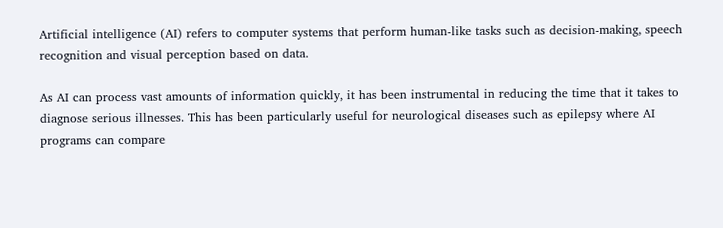Artificial intelligence (AI) refers to computer systems that perform human-like tasks such as decision-making, speech recognition and visual perception based on data.

As AI can process vast amounts of information quickly, it has been instrumental in reducing the time that it takes to diagnose serious illnesses. This has been particularly useful for neurological diseases such as epilepsy where AI programs can compare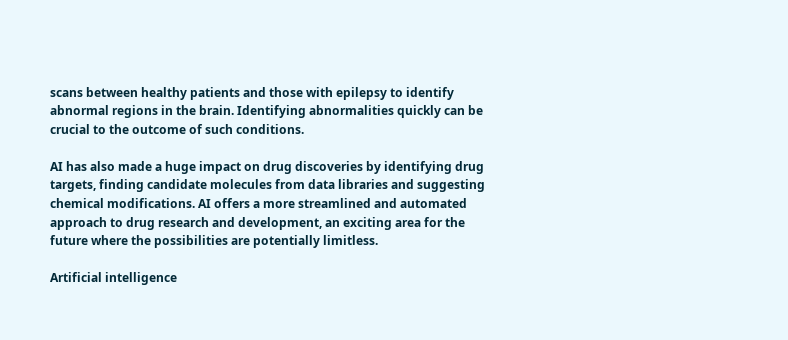scans between healthy patients and those with epilepsy to identify abnormal regions in the brain. Identifying abnormalities quickly can be crucial to the outcome of such conditions.

AI has also made a huge impact on drug discoveries by identifying drug targets, finding candidate molecules from data libraries and suggesting chemical modifications. AI offers a more streamlined and automated approach to drug research and development, an exciting area for the future where the possibilities are potentially limitless.

Artificial intelligence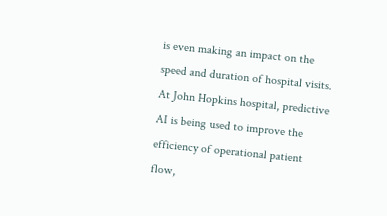is even making an impact on the speed and duration of hospital visits. At John Hopkins hospital, predictive AI is being used to improve the efficiency of operational patient flow,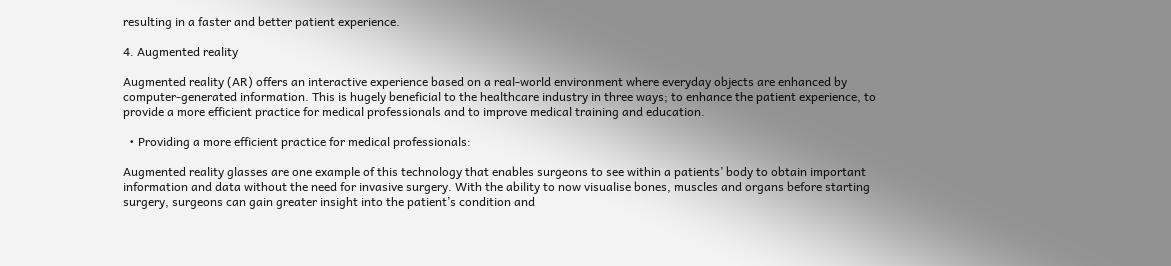resulting in a faster and better patient experience.

4. Augmented reality

Augmented reality (AR) offers an interactive experience based on a real-world environment where everyday objects are enhanced by computer-generated information. This is hugely beneficial to the healthcare industry in three ways; to enhance the patient experience, to provide a more efficient practice for medical professionals and to improve medical training and education.

  • Providing a more efficient practice for medical professionals:

Augmented reality glasses are one example of this technology that enables surgeons to see within a patients’ body to obtain important information and data without the need for invasive surgery. With the ability to now visualise bones, muscles and organs before starting surgery, surgeons can gain greater insight into the patient’s condition and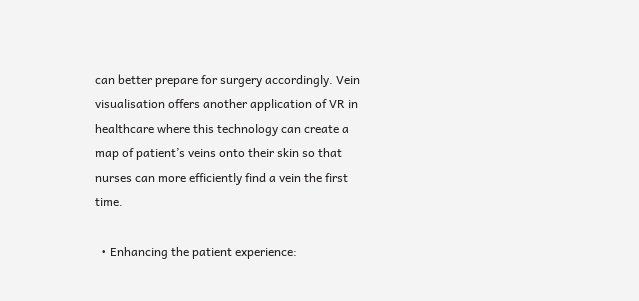can better prepare for surgery accordingly. Vein visualisation offers another application of VR in healthcare where this technology can create a map of patient’s veins onto their skin so that nurses can more efficiently find a vein the first time.

  • Enhancing the patient experience: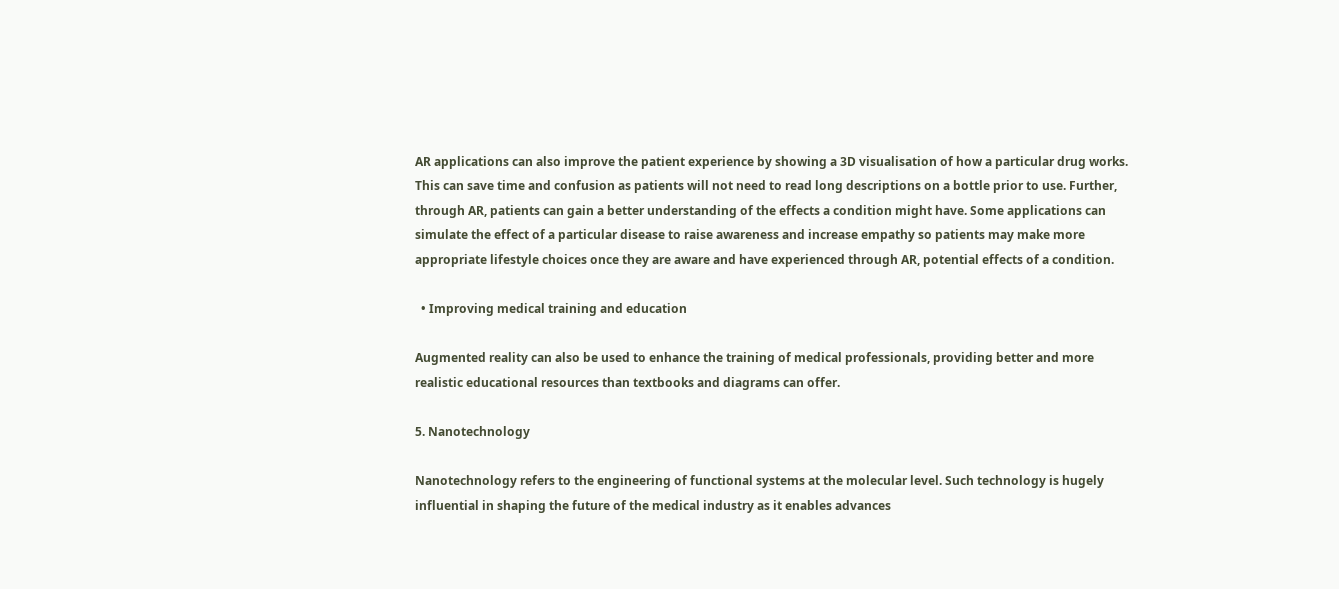AR applications can also improve the patient experience by showing a 3D visualisation of how a particular drug works. This can save time and confusion as patients will not need to read long descriptions on a bottle prior to use. Further, through AR, patients can gain a better understanding of the effects a condition might have. Some applications can simulate the effect of a particular disease to raise awareness and increase empathy so patients may make more appropriate lifestyle choices once they are aware and have experienced through AR, potential effects of a condition.

  • Improving medical training and education

Augmented reality can also be used to enhance the training of medical professionals, providing better and more realistic educational resources than textbooks and diagrams can offer.

5. Nanotechnology

Nanotechnology refers to the engineering of functional systems at the molecular level. Such technology is hugely influential in shaping the future of the medical industry as it enables advances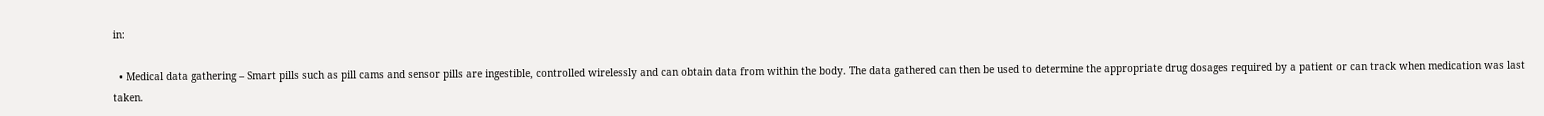in:

  • Medical data gathering – Smart pills such as pill cams and sensor pills are ingestible, controlled wirelessly and can obtain data from within the body. The data gathered can then be used to determine the appropriate drug dosages required by a patient or can track when medication was last taken.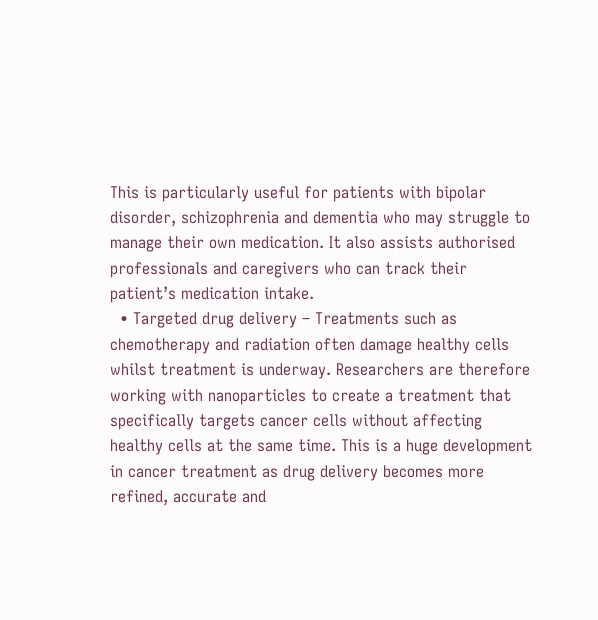This is particularly useful for patients with bipolar disorder, schizophrenia and dementia who may struggle to manage their own medication. It also assists authorised professionals and caregivers who can track their patient’s medication intake.
  • Targeted drug delivery – Treatments such as chemotherapy and radiation often damage healthy cells whilst treatment is underway. Researchers are therefore working with nanoparticles to create a treatment that specifically targets cancer cells without affecting healthy cells at the same time. This is a huge development in cancer treatment as drug delivery becomes more refined, accurate and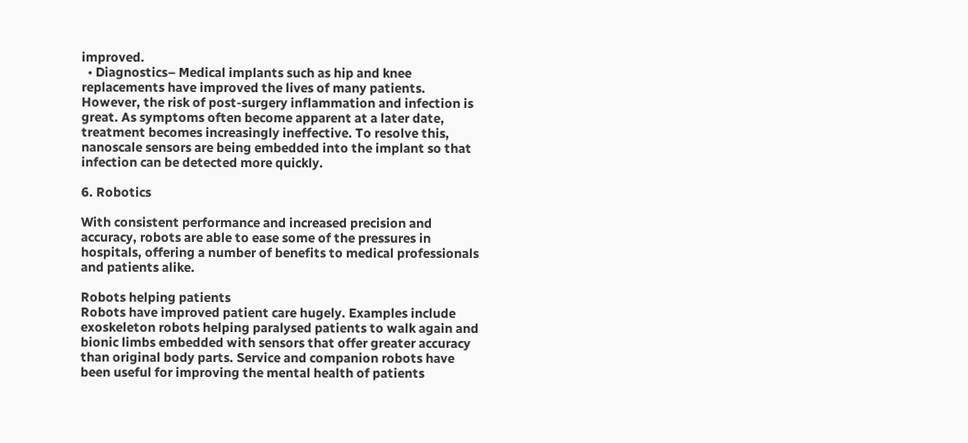improved.
  • Diagnostics– Medical implants such as hip and knee replacements have improved the lives of many patients. However, the risk of post-surgery inflammation and infection is great. As symptoms often become apparent at a later date, treatment becomes increasingly ineffective. To resolve this, nanoscale sensors are being embedded into the implant so that infection can be detected more quickly.

6. Robotics

With consistent performance and increased precision and accuracy, robots are able to ease some of the pressures in hospitals, offering a number of benefits to medical professionals and patients alike.

Robots helping patients
Robots have improved patient care hugely. Examples include exoskeleton robots helping paralysed patients to walk again and bionic limbs embedded with sensors that offer greater accuracy than original body parts. Service and companion robots have been useful for improving the mental health of patients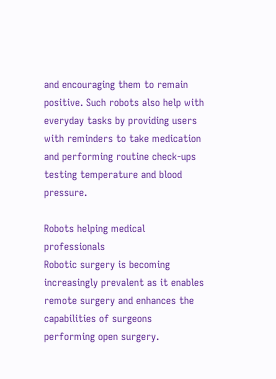and encouraging them to remain positive. Such robots also help with everyday tasks by providing users with reminders to take medication and performing routine check-ups testing temperature and blood pressure.

Robots helping medical professionals
Robotic surgery is becoming increasingly prevalent as it enables remote surgery and enhances the capabilities of surgeons performing open surgery.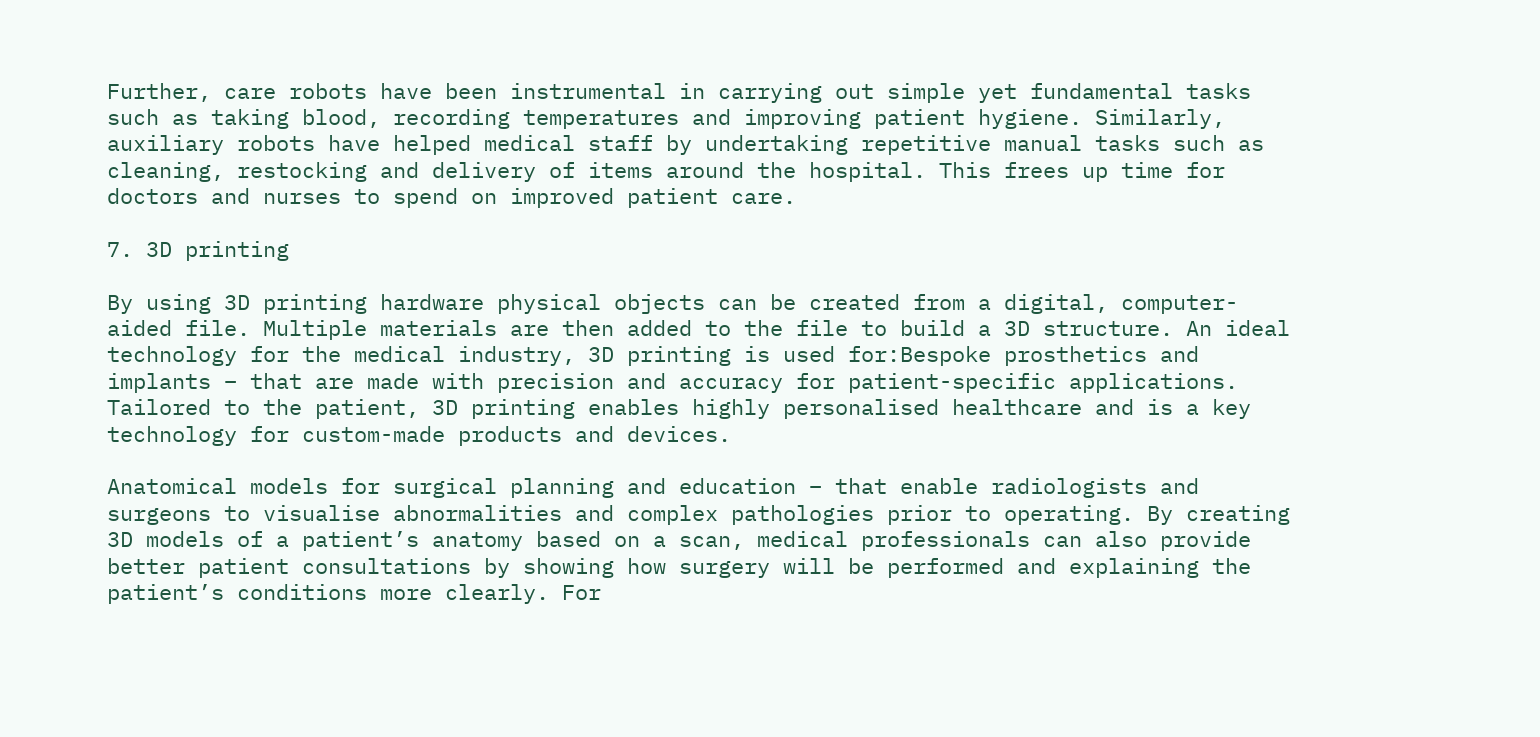Further, care robots have been instrumental in carrying out simple yet fundamental tasks such as taking blood, recording temperatures and improving patient hygiene. Similarly, auxiliary robots have helped medical staff by undertaking repetitive manual tasks such as cleaning, restocking and delivery of items around the hospital. This frees up time for doctors and nurses to spend on improved patient care.

7. 3D printing

By using 3D printing hardware physical objects can be created from a digital, computer-aided file. Multiple materials are then added to the file to build a 3D structure. An ideal technology for the medical industry, 3D printing is used for:Bespoke prosthetics and implants – that are made with precision and accuracy for patient-specific applications. Tailored to the patient, 3D printing enables highly personalised healthcare and is a key technology for custom-made products and devices.

Anatomical models for surgical planning and education – that enable radiologists and surgeons to visualise abnormalities and complex pathologies prior to operating. By creating 3D models of a patient’s anatomy based on a scan, medical professionals can also provide better patient consultations by showing how surgery will be performed and explaining the patient’s conditions more clearly. For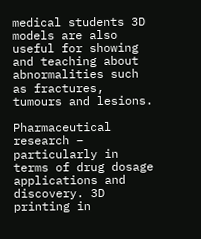medical students 3D models are also useful for showing and teaching about abnormalities such as fractures, tumours and lesions.

Pharmaceutical research – particularly in terms of drug dosage applications and discovery. 3D printing in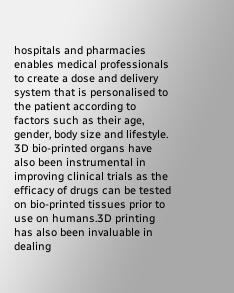hospitals and pharmacies enables medical professionals to create a dose and delivery system that is personalised to the patient according to factors such as their age, gender, body size and lifestyle. 3D bio-printed organs have also been instrumental in improving clinical trials as the efficacy of drugs can be tested on bio-printed tissues prior to use on humans.3D printing has also been invaluable in dealing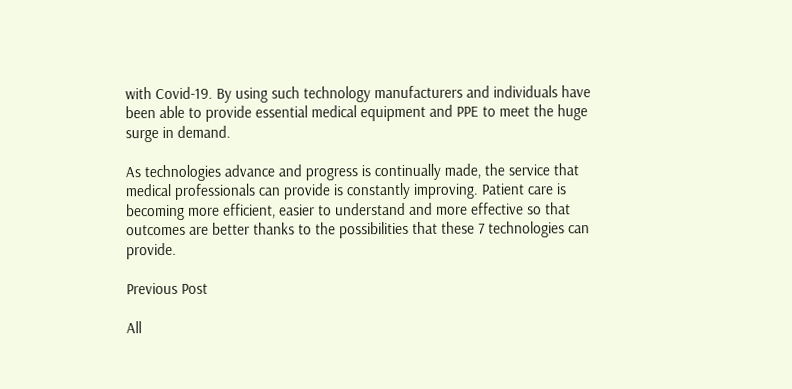with Covid-19. By using such technology manufacturers and individuals have been able to provide essential medical equipment and PPE to meet the huge surge in demand.

As technologies advance and progress is continually made, the service that medical professionals can provide is constantly improving. Patient care is becoming more efficient, easier to understand and more effective so that outcomes are better thanks to the possibilities that these 7 technologies can provide.

Previous Post

All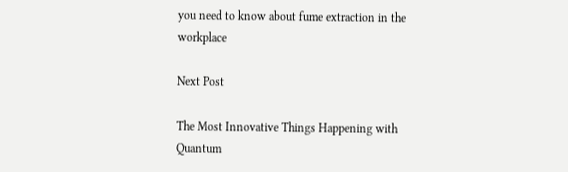you need to know about fume extraction in the workplace

Next Post

The Most Innovative Things Happening with Quantum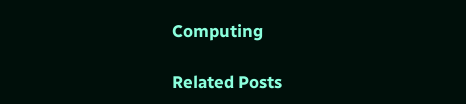Computing

Related Posts